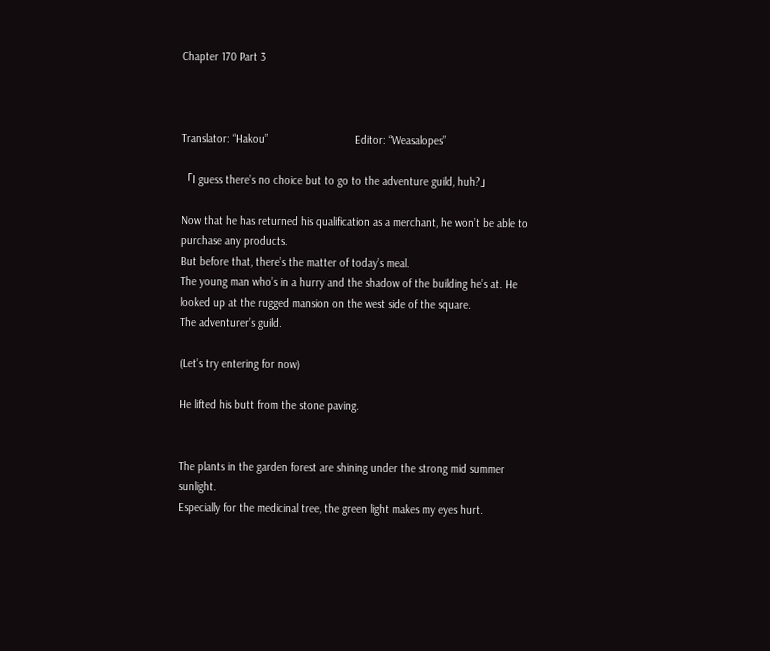Chapter 170 Part 3



Translator: “Hakou”                             Editor: “Weasalopes”

「I guess there’s no choice but to go to the adventure guild, huh?」

Now that he has returned his qualification as a merchant, he won’t be able to purchase any products.
But before that, there’s the matter of today’s meal.
The young man who’s in a hurry and the shadow of the building he’s at. He looked up at the rugged mansion on the west side of the square.
The adventurer’s guild.

(Let’s try entering for now)

He lifted his butt from the stone paving.


The plants in the garden forest are shining under the strong mid summer sunlight.
Especially for the medicinal tree, the green light makes my eyes hurt.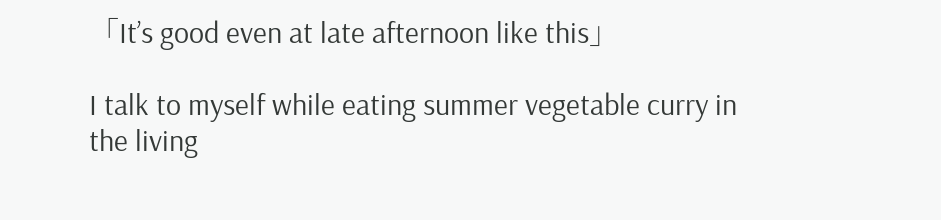「It’s good even at late afternoon like this」

I talk to myself while eating summer vegetable curry in the living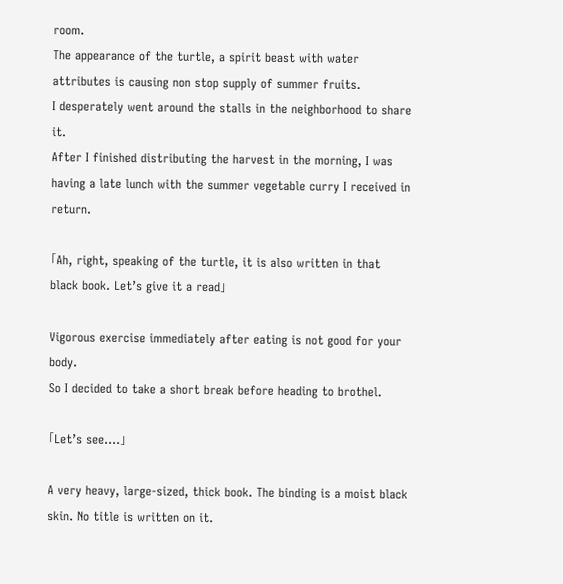room.
The appearance of the turtle, a spirit beast with water attributes is causing non stop supply of summer fruits.
I desperately went around the stalls in the neighborhood to share it.
After I finished distributing the harvest in the morning, I was having a late lunch with the summer vegetable curry I received in return.

「Ah, right, speaking of the turtle, it is also written in that black book. Let’s give it a read」

Vigorous exercise immediately after eating is not good for your body.
So I decided to take a short break before heading to brothel.

「Let’s see….」

A very heavy, large-sized, thick book. The binding is a moist black skin. No title is written on it.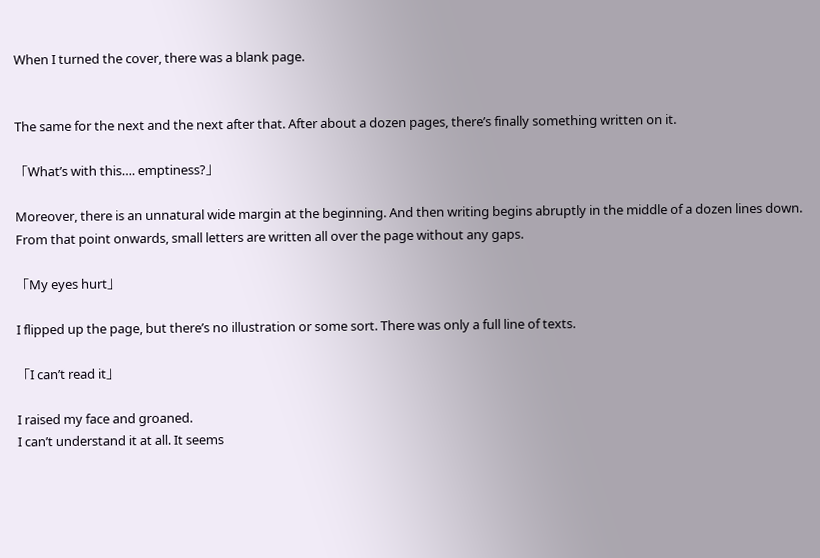When I turned the cover, there was a blank page.


The same for the next and the next after that. After about a dozen pages, there’s finally something written on it.

「What’s with this…. emptiness?」

Moreover, there is an unnatural wide margin at the beginning. And then writing begins abruptly in the middle of a dozen lines down.
From that point onwards, small letters are written all over the page without any gaps.

「My eyes hurt」

I flipped up the page, but there’s no illustration or some sort. There was only a full line of texts.

「I can’t read it」

I raised my face and groaned.
I can’t understand it at all. It seems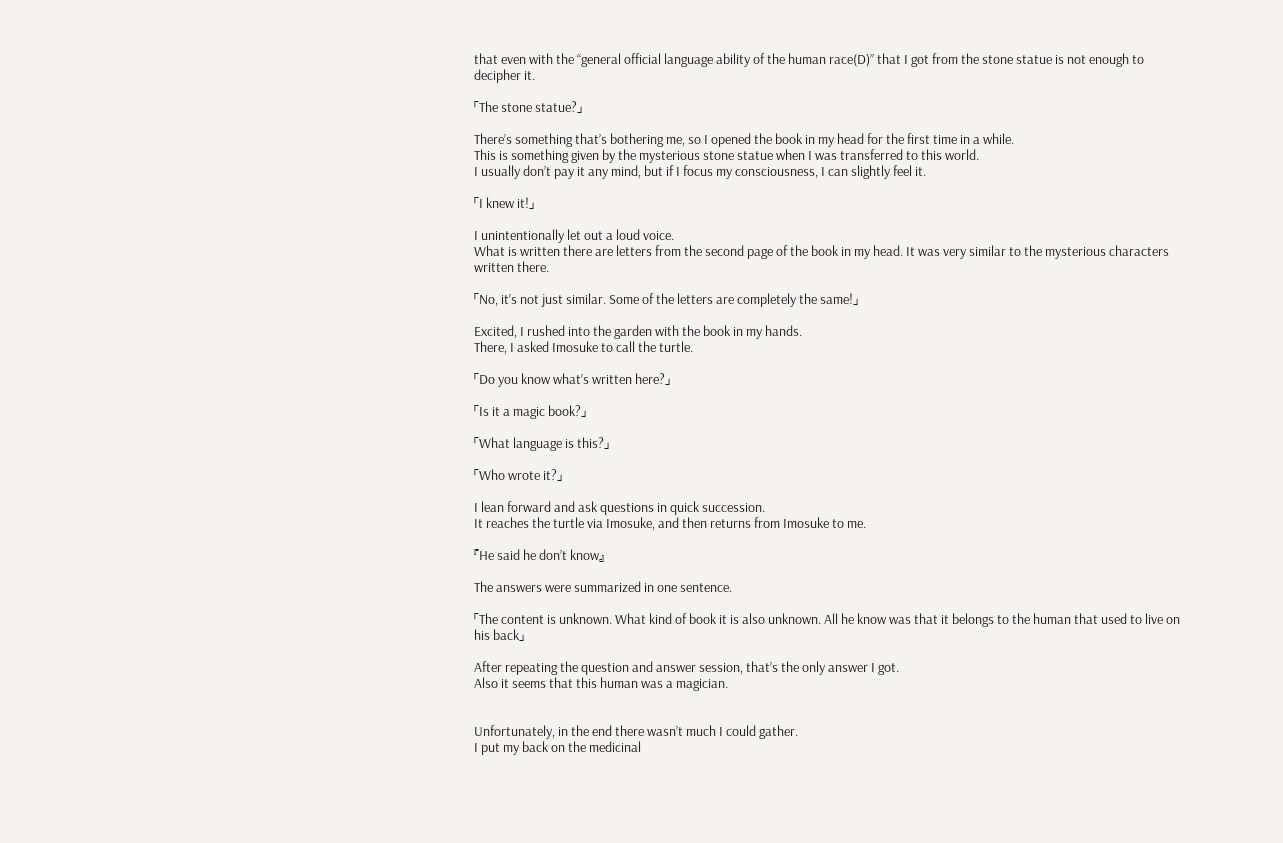that even with the “general official language ability of the human race(D)” that I got from the stone statue is not enough to decipher it.

「The stone statue?」

There’s something that’s bothering me, so I opened the book in my head for the first time in a while.
This is something given by the mysterious stone statue when I was transferred to this world.
I usually don’t pay it any mind, but if I focus my consciousness, I can slightly feel it.

「I knew it!」

I unintentionally let out a loud voice.
What is written there are letters from the second page of the book in my head. It was very similar to the mysterious characters written there.

「No, it’s not just similar. Some of the letters are completely the same!」

Excited, I rushed into the garden with the book in my hands.
There, I asked Imosuke to call the turtle.

「Do you know what’s written here?」

「Is it a magic book?」

「What language is this?」

「Who wrote it?」

I lean forward and ask questions in quick succession.
It reaches the turtle via Imosuke, and then returns from Imosuke to me.

『He said he don’t know』

The answers were summarized in one sentence.

「The content is unknown. What kind of book it is also unknown. All he know was that it belongs to the human that used to live on his back」

After repeating the question and answer session, that’s the only answer I got.
Also it seems that this human was a magician.


Unfortunately, in the end there wasn’t much I could gather.
I put my back on the medicinal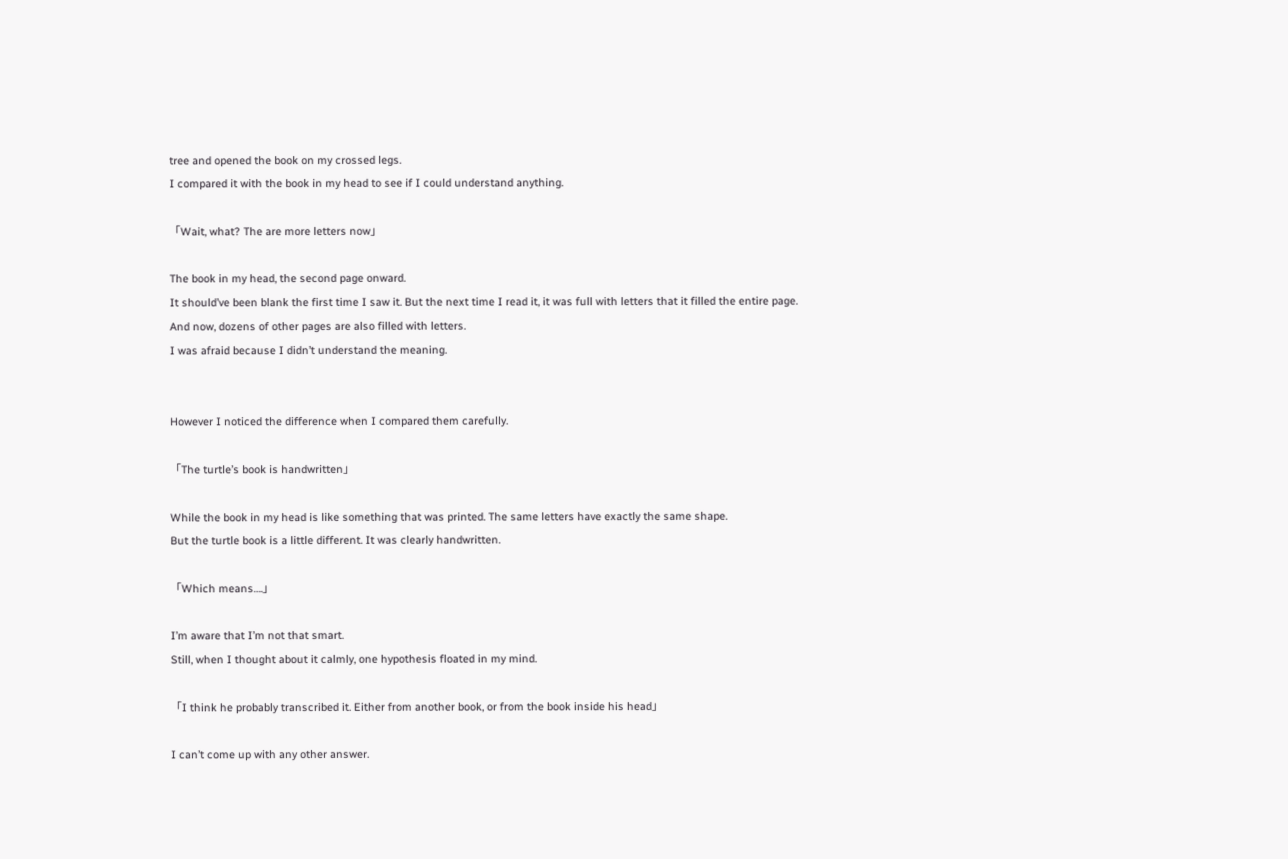tree and opened the book on my crossed legs.
I compared it with the book in my head to see if I could understand anything.

「Wait, what? The are more letters now」

The book in my head, the second page onward.
It should’ve been blank the first time I saw it. But the next time I read it, it was full with letters that it filled the entire page.
And now, dozens of other pages are also filled with letters.
I was afraid because I didn’t understand the meaning.


However I noticed the difference when I compared them carefully.

「The turtle’s book is handwritten」

While the book in my head is like something that was printed. The same letters have exactly the same shape.
But the turtle book is a little different. It was clearly handwritten.

「Which means….」

I’m aware that I’m not that smart.
Still, when I thought about it calmly, one hypothesis floated in my mind.

「I think he probably transcribed it. Either from another book, or from the book inside his head」

I can’t come up with any other answer.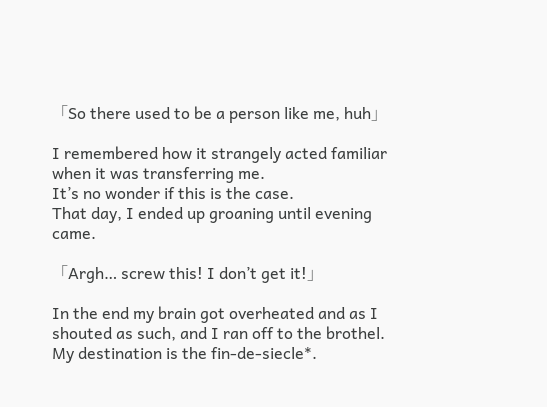「So there used to be a person like me, huh」

I remembered how it strangely acted familiar when it was transferring me.
It’s no wonder if this is the case.
That day, I ended up groaning until evening came.

「Argh… screw this! I don’t get it!」

In the end my brain got overheated and as I shouted as such, and I ran off to the brothel.
My destination is the fin-de-siecle*.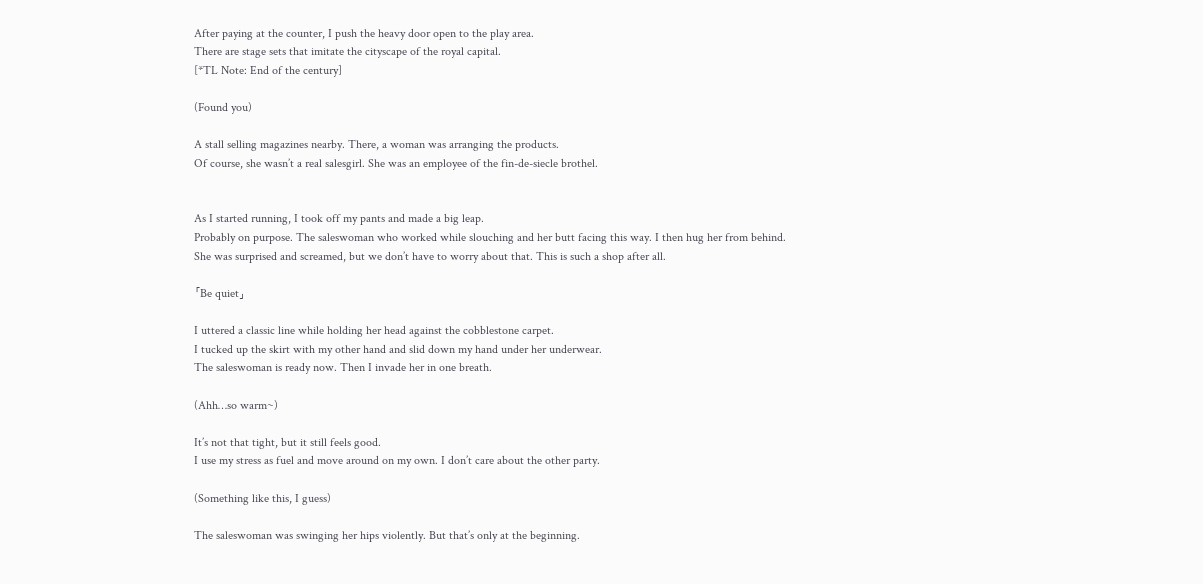After paying at the counter, I push the heavy door open to the play area.
There are stage sets that imitate the cityscape of the royal capital.
[*TL Note: End of the century]

(Found you)

A stall selling magazines nearby. There, a woman was arranging the products.
Of course, she wasn’t a real salesgirl. She was an employee of the fin-de-siecle brothel.


As I started running, I took off my pants and made a big leap.
Probably on purpose. The saleswoman who worked while slouching and her butt facing this way. I then hug her from behind.
She was surprised and screamed, but we don’t have to worry about that. This is such a shop after all.

「Be quiet」

I uttered a classic line while holding her head against the cobblestone carpet.
I tucked up the skirt with my other hand and slid down my hand under her underwear.
The saleswoman is ready now. Then I invade her in one breath.

(Ahh…so warm~)

It’s not that tight, but it still feels good.
I use my stress as fuel and move around on my own. I don’t care about the other party.

(Something like this, I guess)

The saleswoman was swinging her hips violently. But that’s only at the beginning.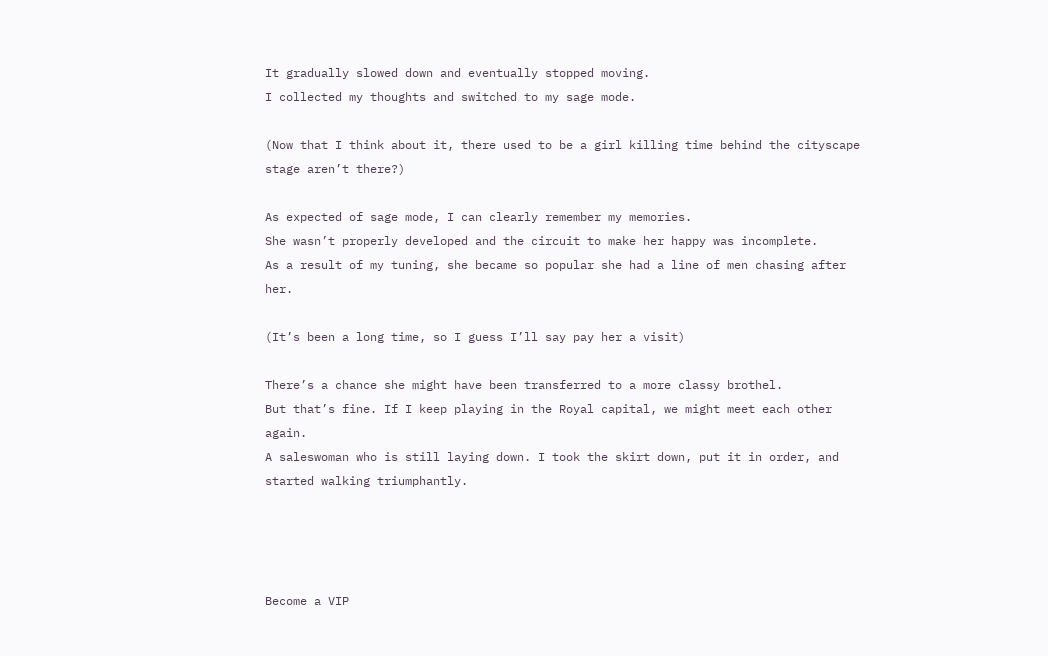It gradually slowed down and eventually stopped moving.
I collected my thoughts and switched to my sage mode.

(Now that I think about it, there used to be a girl killing time behind the cityscape stage aren’t there?)

As expected of sage mode, I can clearly remember my memories.
She wasn’t properly developed and the circuit to make her happy was incomplete.
As a result of my tuning, she became so popular she had a line of men chasing after her.

(It’s been a long time, so I guess I’ll say pay her a visit)

There’s a chance she might have been transferred to a more classy brothel.
But that’s fine. If I keep playing in the Royal capital, we might meet each other again.
A saleswoman who is still laying down. I took the skirt down, put it in order, and started walking triumphantly.




Become a VIP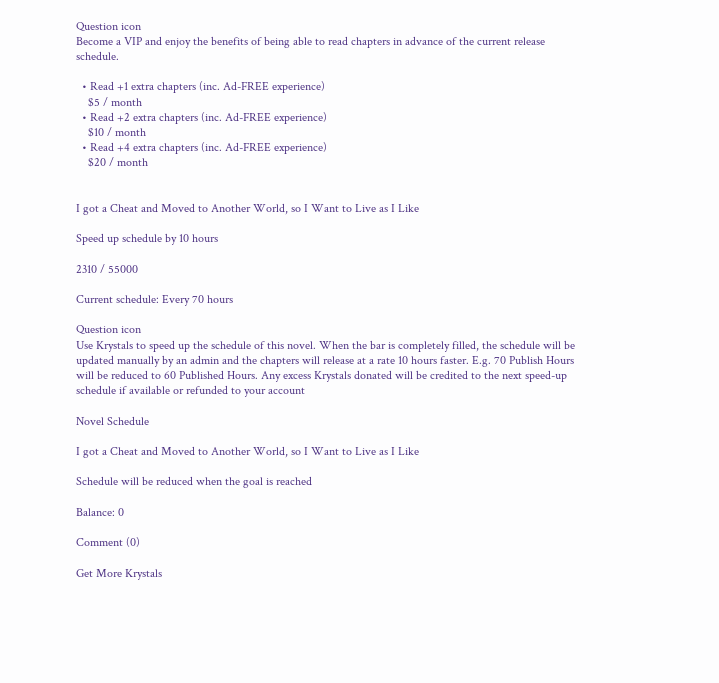Question icon
Become a VIP and enjoy the benefits of being able to read chapters in advance of the current release schedule.

  • Read +1 extra chapters (inc. Ad-FREE experience)
    $5 / month
  • Read +2 extra chapters (inc. Ad-FREE experience)
    $10 / month
  • Read +4 extra chapters (inc. Ad-FREE experience)
    $20 / month


I got a Cheat and Moved to Another World, so I Want to Live as I Like

Speed up schedule by 10 hours

2310 / 55000

Current schedule: Every 70 hours

Question icon
Use Krystals to speed up the schedule of this novel. When the bar is completely filled, the schedule will be updated manually by an admin and the chapters will release at a rate 10 hours faster. E.g. 70 Publish Hours will be reduced to 60 Published Hours. Any excess Krystals donated will be credited to the next speed-up schedule if available or refunded to your account

Novel Schedule

I got a Cheat and Moved to Another World, so I Want to Live as I Like

Schedule will be reduced when the goal is reached

Balance: 0

Comment (0)

Get More Krystals